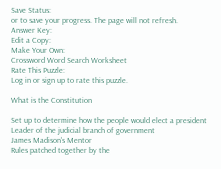Save Status:
or to save your progress. The page will not refresh.
Answer Key:
Edit a Copy:
Make Your Own:
Crossword Word Search Worksheet
Rate This Puzzle:
Log in or sign up to rate this puzzle.

What is the Constitution

Set up to determine how the people would elect a president
Leader of the judicial branch of government
James Madison's Mentor
Rules patched together by the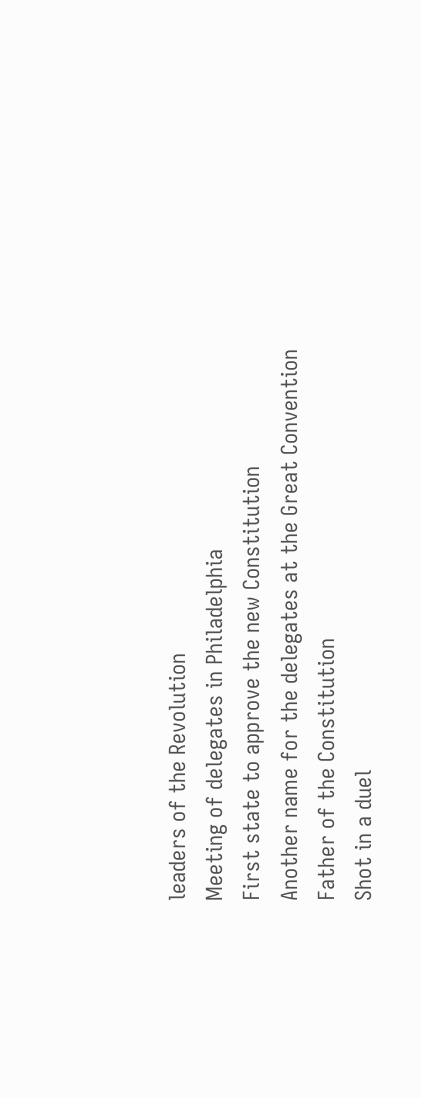leaders of the Revolution
Meeting of delegates in Philadelphia
First state to approve the new Constitution
Another name for the delegates at the Great Convention
Father of the Constitution
Shot in a duel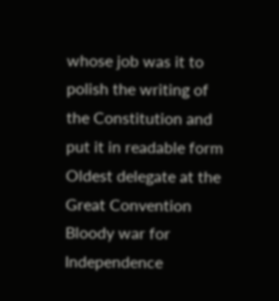whose job was it to polish the writing of the Constitution and put it in readable form
Oldest delegate at the Great Convention
Bloody war for Independence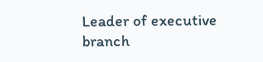Leader of executive branch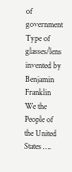of government
Type of glasses/lens invented by Benjamin Franklin
We the People of the United States ….